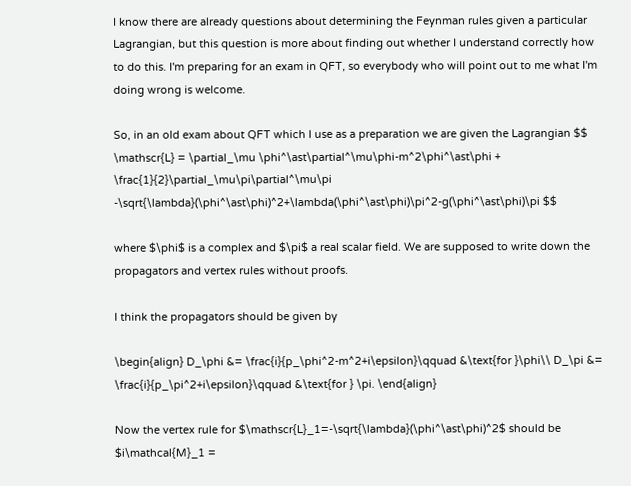I know there are already questions about determining the Feynman rules given a particular Lagrangian, but this question is more about finding out whether I understand correctly how to do this. I'm preparing for an exam in QFT, so everybody who will point out to me what I'm doing wrong is welcome.

So, in an old exam about QFT which I use as a preparation we are given the Lagrangian $$ \mathscr{L} = \partial_\mu \phi^\ast\partial^\mu\phi-m^2\phi^\ast\phi + \frac{1}{2}\partial_\mu\pi\partial^\mu\pi -\sqrt{\lambda}(\phi^\ast\phi)^2+\lambda(\phi^\ast\phi)\pi^2-g(\phi^\ast\phi)\pi $$

where $\phi$ is a complex and $\pi$ a real scalar field. We are supposed to write down the propagators and vertex rules without proofs.

I think the propagators should be given by

\begin{align} D_\phi &= \frac{i}{p_\phi^2-m^2+i\epsilon}\qquad &\text{for }\phi\\ D_\pi &= \frac{i}{p_\pi^2+i\epsilon}\qquad &\text{for } \pi. \end{align}

Now the vertex rule for $\mathscr{L}_1=-\sqrt{\lambda}(\phi^\ast\phi)^2$ should be $i\mathcal{M}_1 =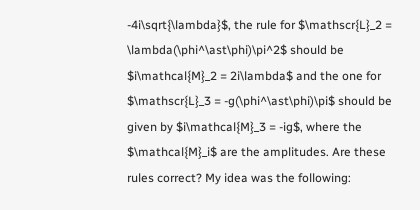-4i\sqrt{\lambda}$, the rule for $\mathscr{L}_2 = \lambda(\phi^\ast\phi)\pi^2$ should be $i\mathcal{M}_2 = 2i\lambda$ and the one for $\mathscr{L}_3 = -g(\phi^\ast\phi)\pi$ should be given by $i\mathcal{M}_3 = -ig$, where the $\mathcal{M}_i$ are the amplitudes. Are these rules correct? My idea was the following: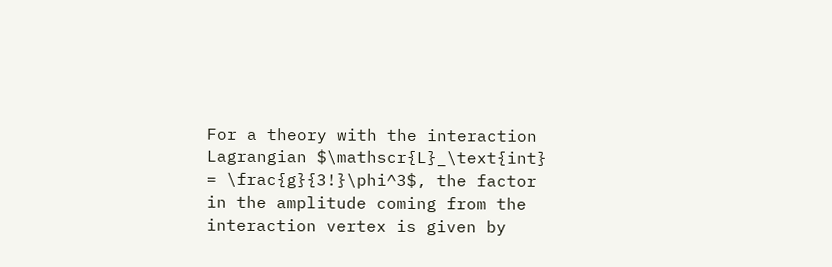For a theory with the interaction Lagrangian $\mathscr{L}_\text{int} = \frac{g}{3!}\phi^3$, the factor in the amplitude coming from the interaction vertex is given by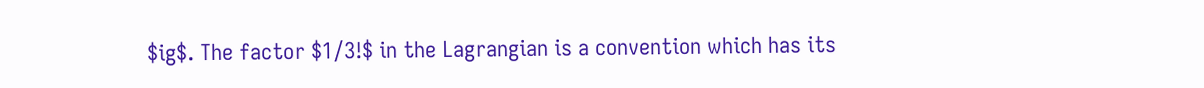$ig$. The factor $1/3!$ in the Lagrangian is a convention which has its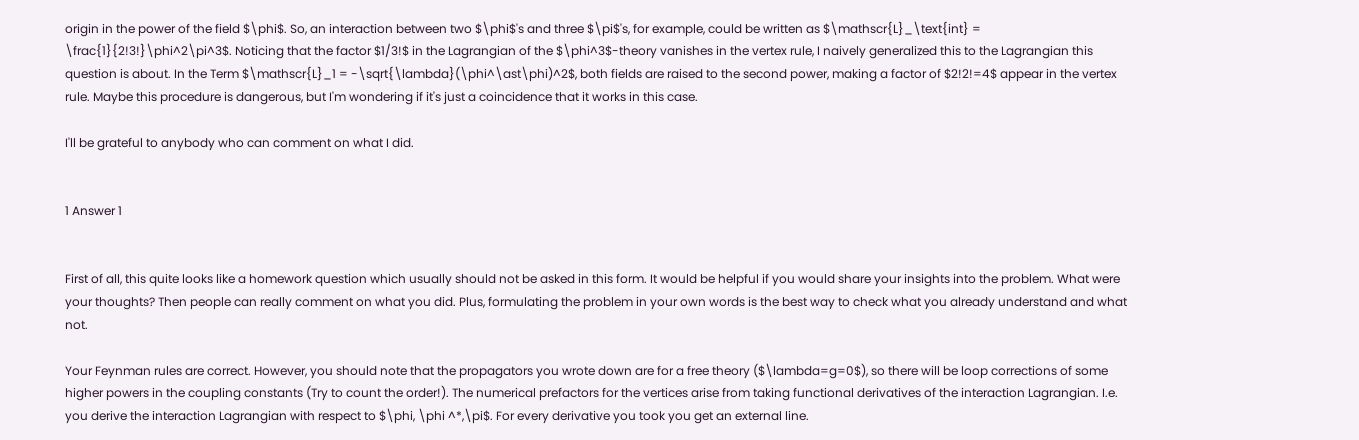origin in the power of the field $\phi$. So, an interaction between two $\phi$'s and three $\pi$'s, for example, could be written as $\mathscr{L}_\text{int} = \frac{1}{2!3!}\phi^2\pi^3$. Noticing that the factor $1/3!$ in the Lagrangian of the $\phi^3$-theory vanishes in the vertex rule, I naively generalized this to the Lagrangian this question is about. In the Term $\mathscr{L}_1 = -\sqrt{\lambda}(\phi^\ast\phi)^2$, both fields are raised to the second power, making a factor of $2!2!=4$ appear in the vertex rule. Maybe this procedure is dangerous, but I'm wondering if it's just a coincidence that it works in this case.

I'll be grateful to anybody who can comment on what I did.


1 Answer 1


First of all, this quite looks like a homework question which usually should not be asked in this form. It would be helpful if you would share your insights into the problem. What were your thoughts? Then people can really comment on what you did. Plus, formulating the problem in your own words is the best way to check what you already understand and what not.

Your Feynman rules are correct. However, you should note that the propagators you wrote down are for a free theory ($\lambda=g=0$), so there will be loop corrections of some higher powers in the coupling constants (Try to count the order!). The numerical prefactors for the vertices arise from taking functional derivatives of the interaction Lagrangian. I.e. you derive the interaction Lagrangian with respect to $\phi, \phi ^*,\pi$. For every derivative you took you get an external line.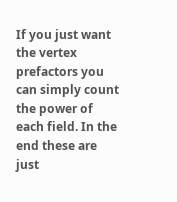If you just want the vertex prefactors you can simply count the power of each field. In the end these are just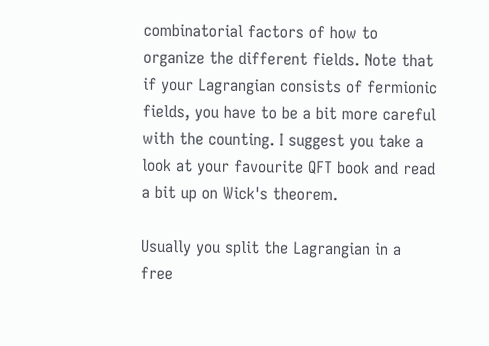combinatorial factors of how to organize the different fields. Note that if your Lagrangian consists of fermionic fields, you have to be a bit more careful with the counting. I suggest you take a look at your favourite QFT book and read a bit up on Wick's theorem.

Usually you split the Lagrangian in a free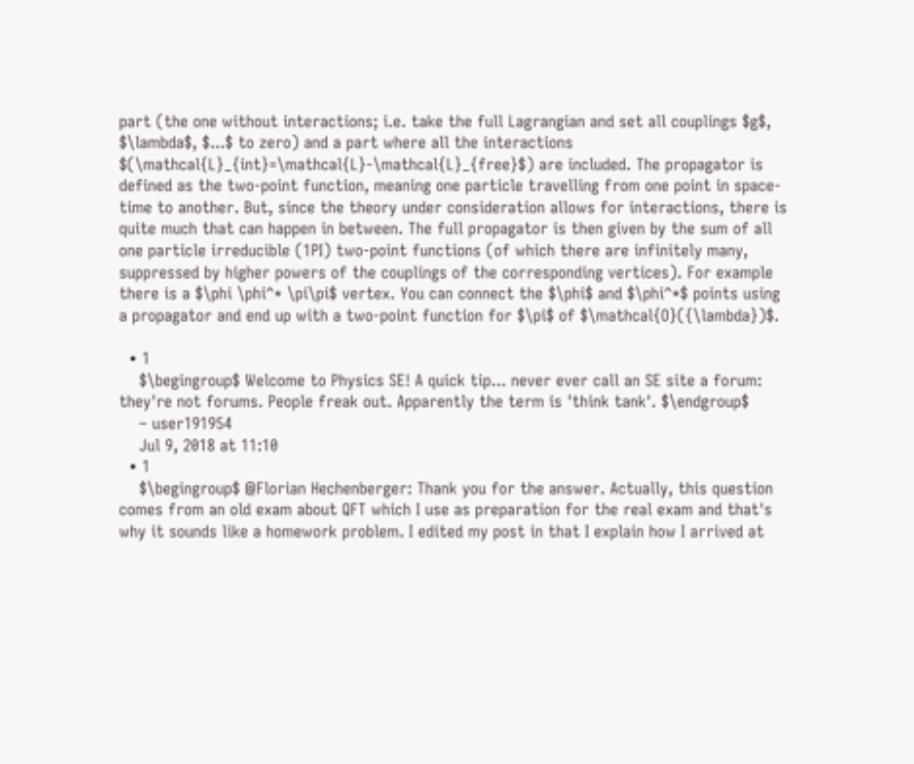part (the one without interactions; i.e. take the full Lagrangian and set all couplings $g$, $\lambda$, $...$ to zero) and a part where all the interactions $(\mathcal{L}_{int}=\mathcal{L}-\mathcal{L}_{free}$) are included. The propagator is defined as the two-point function, meaning one particle travelling from one point in space-time to another. But, since the theory under consideration allows for interactions, there is quite much that can happen in between. The full propagator is then given by the sum of all one particle irreducible (1PI) two-point functions (of which there are infinitely many, suppressed by higher powers of the couplings of the corresponding vertices). For example there is a $\phi \phi^* \pi\pi$ vertex. You can connect the $\phi$ and $\phi^*$ points using a propagator and end up with a two-point function for $\pi$ of $\mathcal{O}({\lambda})$.

  • 1
    $\begingroup$ Welcome to Physics SE! A quick tip... never ever call an SE site a forum: they're not forums. People freak out. Apparently the term is 'think tank'. $\endgroup$
    – user191954
    Jul 9, 2018 at 11:10
  • 1
    $\begingroup$ @Florian Hechenberger: Thank you for the answer. Actually, this question comes from an old exam about QFT which I use as preparation for the real exam and that's why it sounds like a homework problem. I edited my post in that I explain how I arrived at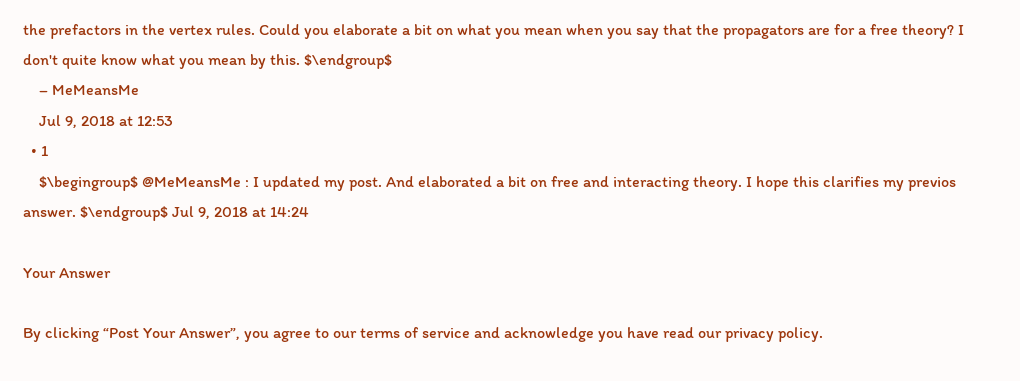the prefactors in the vertex rules. Could you elaborate a bit on what you mean when you say that the propagators are for a free theory? I don't quite know what you mean by this. $\endgroup$
    – MeMeansMe
    Jul 9, 2018 at 12:53
  • 1
    $\begingroup$ @MeMeansMe : I updated my post. And elaborated a bit on free and interacting theory. I hope this clarifies my previos answer. $\endgroup$ Jul 9, 2018 at 14:24

Your Answer

By clicking “Post Your Answer”, you agree to our terms of service and acknowledge you have read our privacy policy.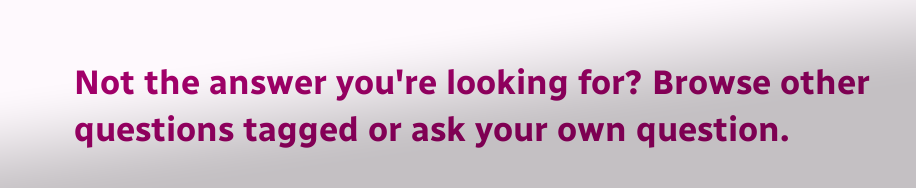Not the answer you're looking for? Browse other questions tagged or ask your own question.